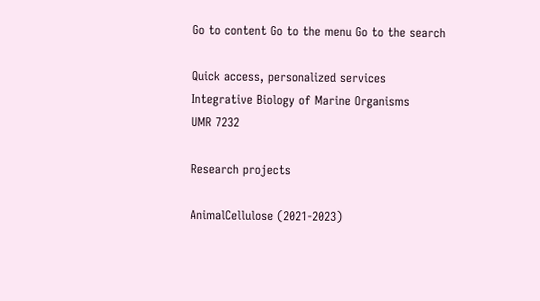Go to content Go to the menu Go to the search

Quick access, personalized services
Integrative Biology of Marine Organisms
UMR 7232

Research projects

AnimalCellulose (2021-2023)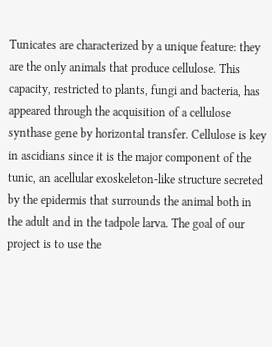Tunicates are characterized by a unique feature: they are the only animals that produce cellulose. This capacity, restricted to plants, fungi and bacteria, has appeared through the acquisition of a cellulose synthase gene by horizontal transfer. Cellulose is key in ascidians since it is the major component of the tunic, an acellular exoskeleton-like structure secreted by the epidermis that surrounds the animal both in the adult and in the tadpole larva. The goal of our project is to use the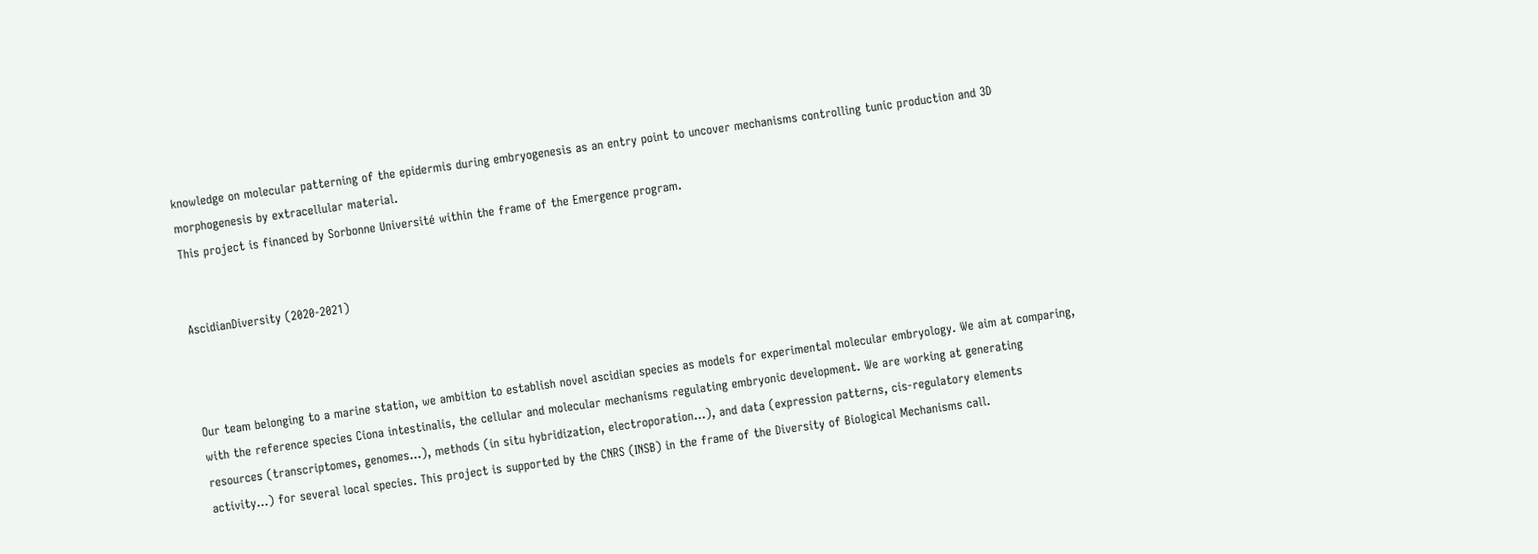knowledge on molecular patterning of the epidermis during embryogenesis as an entry point to uncover mechanisms controlling tunic production and 3D morphogenesis by extracellular material.
This project is financed by Sorbonne Université within the frame of the Emergence program.


AscidianDiversity (2020-2021)



Our team belonging to a marine station, we ambition to establish novel ascidian species as models for experimental molecular embryology. We aim at comparing, with the reference species Ciona intestinalis, the cellular and molecular mechanisms regulating embryonic development. We are working at generating resources (transcriptomes, genomes...), methods (in situ hybridization, electroporation...), and data (expression patterns, cis-regulatory elements activity...) for several local species. This project is supported by the CNRS (INSB) in the frame of the Diversity of Biological Mechanisms call.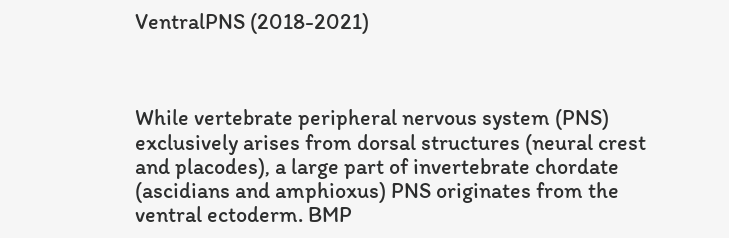VentralPNS (2018-2021)



While vertebrate peripheral nervous system (PNS) exclusively arises from dorsal structures (neural crest and placodes), a large part of invertebrate chordate (ascidians and amphioxus) PNS originates from the ventral ectoderm. BMP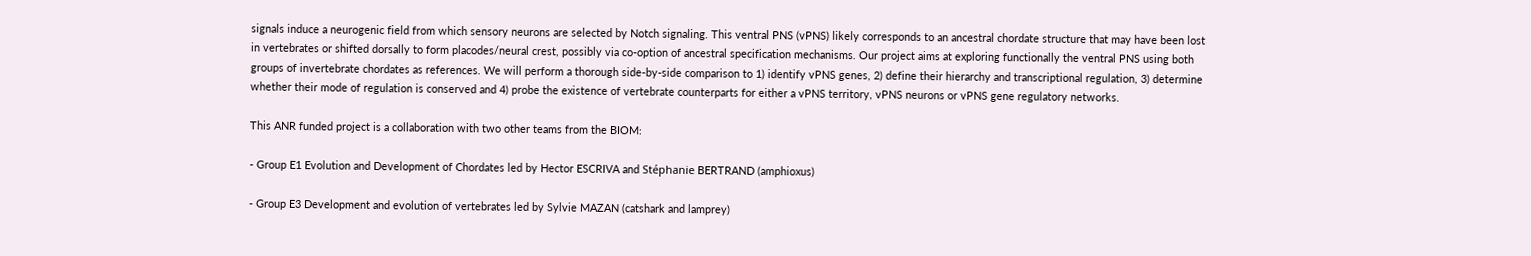signals induce a neurogenic field from which sensory neurons are selected by Notch signaling. This ventral PNS (vPNS) likely corresponds to an ancestral chordate structure that may have been lost in vertebrates or shifted dorsally to form placodes/neural crest, possibly via co-option of ancestral specification mechanisms. Our project aims at exploring functionally the ventral PNS using both groups of invertebrate chordates as references. We will perform a thorough side-by-side comparison to 1) identify vPNS genes, 2) define their hierarchy and transcriptional regulation, 3) determine whether their mode of regulation is conserved and 4) probe the existence of vertebrate counterparts for either a vPNS territory, vPNS neurons or vPNS gene regulatory networks.

This ANR funded project is a collaboration with two other teams from the BIOM:

- Group E1 Evolution and Development of Chordates led by Hector ESCRIVA and Stéphanie BERTRAND (amphioxus)

- Group E3 Development and evolution of vertebrates led by Sylvie MAZAN (catshark and lamprey)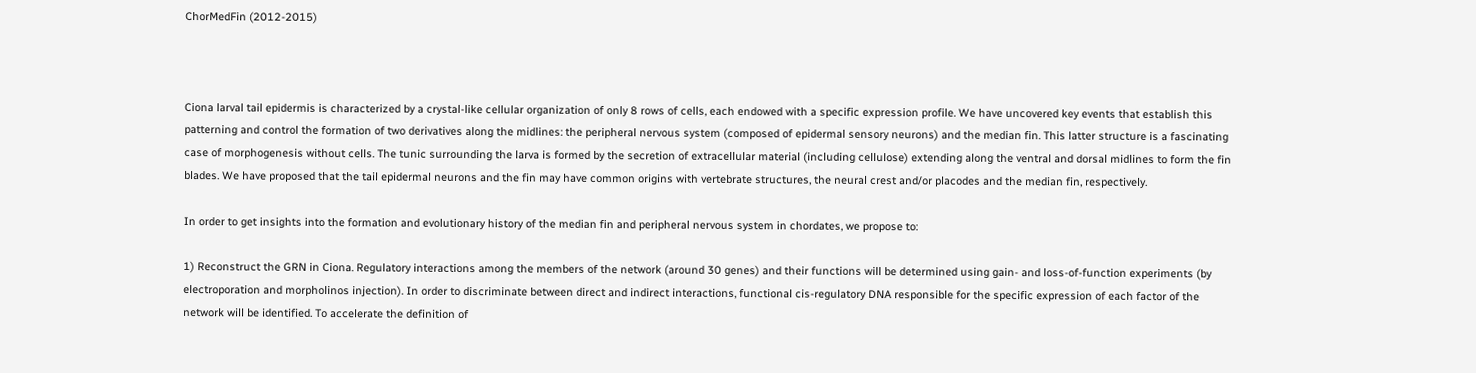ChorMedFin (2012-2015)



Ciona larval tail epidermis is characterized by a crystal-like cellular organization of only 8 rows of cells, each endowed with a specific expression profile. We have uncovered key events that establish this patterning and control the formation of two derivatives along the midlines: the peripheral nervous system (composed of epidermal sensory neurons) and the median fin. This latter structure is a fascinating case of morphogenesis without cells. The tunic surrounding the larva is formed by the secretion of extracellular material (including cellulose) extending along the ventral and dorsal midlines to form the fin blades. We have proposed that the tail epidermal neurons and the fin may have common origins with vertebrate structures, the neural crest and/or placodes and the median fin, respectively.

In order to get insights into the formation and evolutionary history of the median fin and peripheral nervous system in chordates, we propose to:

1) Reconstruct the GRN in Ciona. Regulatory interactions among the members of the network (around 30 genes) and their functions will be determined using gain- and loss-of-function experiments (by electroporation and morpholinos injection). In order to discriminate between direct and indirect interactions, functional cis-regulatory DNA responsible for the specific expression of each factor of the network will be identified. To accelerate the definition of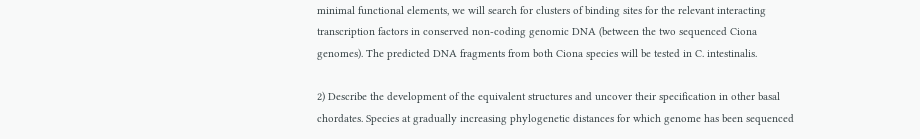minimal functional elements, we will search for clusters of binding sites for the relevant interacting transcription factors in conserved non-coding genomic DNA (between the two sequenced Ciona genomes). The predicted DNA fragments from both Ciona species will be tested in C. intestinalis.

2) Describe the development of the equivalent structures and uncover their specification in other basal chordates. Species at gradually increasing phylogenetic distances for which genome has been sequenced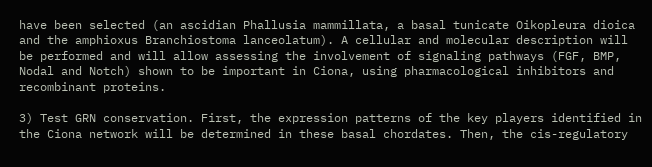have been selected (an ascidian Phallusia mammillata, a basal tunicate Oikopleura dioica and the amphioxus Branchiostoma lanceolatum). A cellular and molecular description will be performed and will allow assessing the involvement of signaling pathways (FGF, BMP, Nodal and Notch) shown to be important in Ciona, using pharmacological inhibitors and recombinant proteins.

3) Test GRN conservation. First, the expression patterns of the key players identified in the Ciona network will be determined in these basal chordates. Then, the cis-regulatory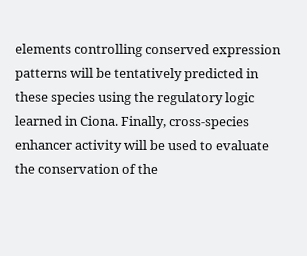elements controlling conserved expression patterns will be tentatively predicted in these species using the regulatory logic learned in Ciona. Finally, cross-species enhancer activity will be used to evaluate the conservation of the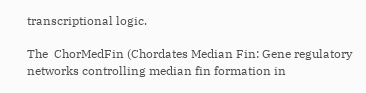transcriptional logic.

The  ChorMedFin (Chordates Median Fin: Gene regulatory networks controlling median fin formation in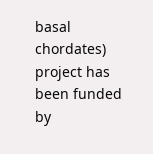basal chordates) project has been funded by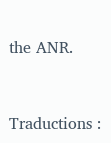the ANR.



Traductions :